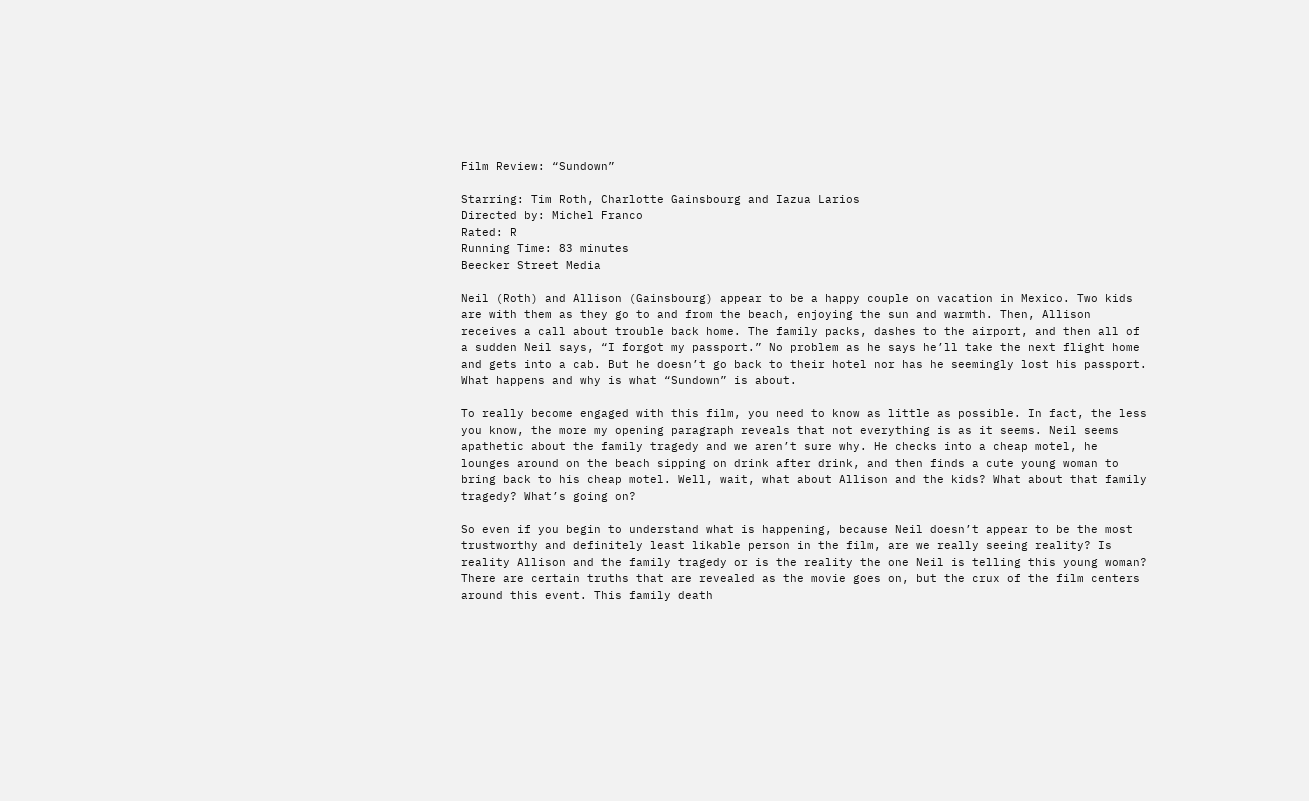Film Review: “Sundown”

Starring: Tim Roth, Charlotte Gainsbourg and Iazua Larios
Directed by: Michel Franco
Rated: R
Running Time: 83 minutes
Beecker Street Media

Neil (Roth) and Allison (Gainsbourg) appear to be a happy couple on vacation in Mexico. Two kids are with them as they go to and from the beach, enjoying the sun and warmth. Then, Allison receives a call about trouble back home. The family packs, dashes to the airport, and then all of a sudden Neil says, “I forgot my passport.” No problem as he says he’ll take the next flight home and gets into a cab. But he doesn’t go back to their hotel nor has he seemingly lost his passport. What happens and why is what “Sundown” is about.

To really become engaged with this film, you need to know as little as possible. In fact, the less you know, the more my opening paragraph reveals that not everything is as it seems. Neil seems apathetic about the family tragedy and we aren’t sure why. He checks into a cheap motel, he lounges around on the beach sipping on drink after drink, and then finds a cute young woman to bring back to his cheap motel. Well, wait, what about Allison and the kids? What about that family tragedy? What’s going on?

So even if you begin to understand what is happening, because Neil doesn’t appear to be the most trustworthy and definitely least likable person in the film, are we really seeing reality? Is reality Allison and the family tragedy or is the reality the one Neil is telling this young woman? There are certain truths that are revealed as the movie goes on, but the crux of the film centers around this event. This family death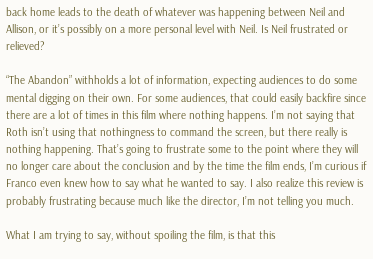back home leads to the death of whatever was happening between Neil and Allison, or it’s possibly on a more personal level with Neil. Is Neil frustrated or relieved?

“The Abandon” withholds a lot of information, expecting audiences to do some mental digging on their own. For some audiences, that could easily backfire since there are a lot of times in this film where nothing happens. I’m not saying that Roth isn’t using that nothingness to command the screen, but there really is nothing happening. That’s going to frustrate some to the point where they will no longer care about the conclusion and by the time the film ends, I’m curious if Franco even knew how to say what he wanted to say. I also realize this review is probably frustrating because much like the director, I’m not telling you much.

What I am trying to say, without spoiling the film, is that this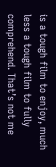is a tough film to enjoy, much less a tough film to fully comprehend. That’s not me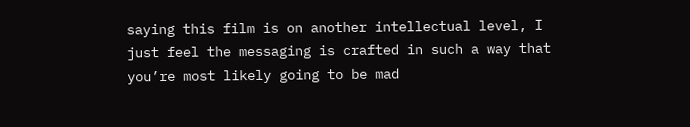saying this film is on another intellectual level, I just feel the messaging is crafted in such a way that you’re most likely going to be mad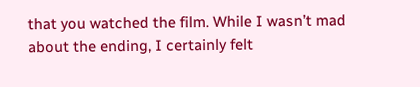that you watched the film. While I wasn’t mad about the ending, I certainly felt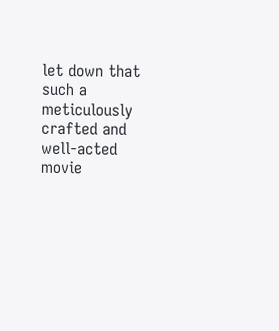let down that such a meticulously crafted and well-acted movie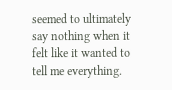seemed to ultimately say nothing when it felt like it wanted to tell me everything.